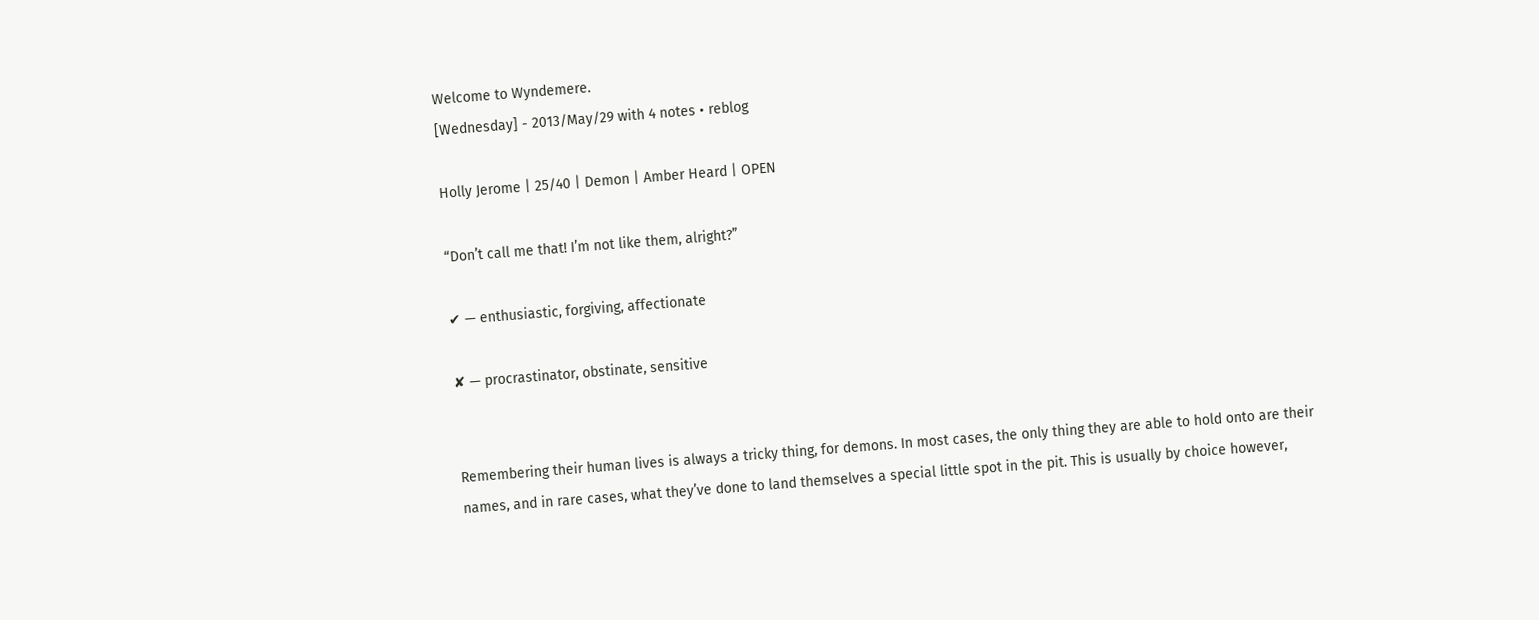Welcome to Wyndemere.
[Wednesday] - 2013/May/29 with 4 notes • reblog

Holly Jerome | 25/40 | Demon | Amber Heard | OPEN

“Don’t call me that! I’m not like them, alright?”

✔ — enthusiastic, forgiving, affectionate

✘ — procrastinator, obstinate, sensitive


Remembering their human lives is always a tricky thing, for demons. In most cases, the only thing they are able to hold onto are their names, and in rare cases, what they’ve done to land themselves a special little spot in the pit. This is usually by choice however,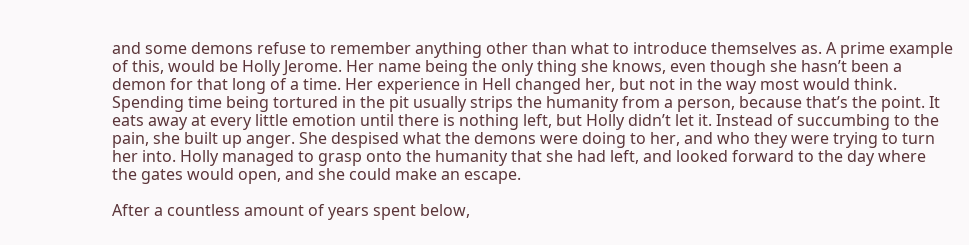and some demons refuse to remember anything other than what to introduce themselves as. A prime example of this, would be Holly Jerome. Her name being the only thing she knows, even though she hasn’t been a demon for that long of a time. Her experience in Hell changed her, but not in the way most would think. Spending time being tortured in the pit usually strips the humanity from a person, because that’s the point. It eats away at every little emotion until there is nothing left, but Holly didn’t let it. Instead of succumbing to the pain, she built up anger. She despised what the demons were doing to her, and who they were trying to turn her into. Holly managed to grasp onto the humanity that she had left, and looked forward to the day where the gates would open, and she could make an escape.

After a countless amount of years spent below,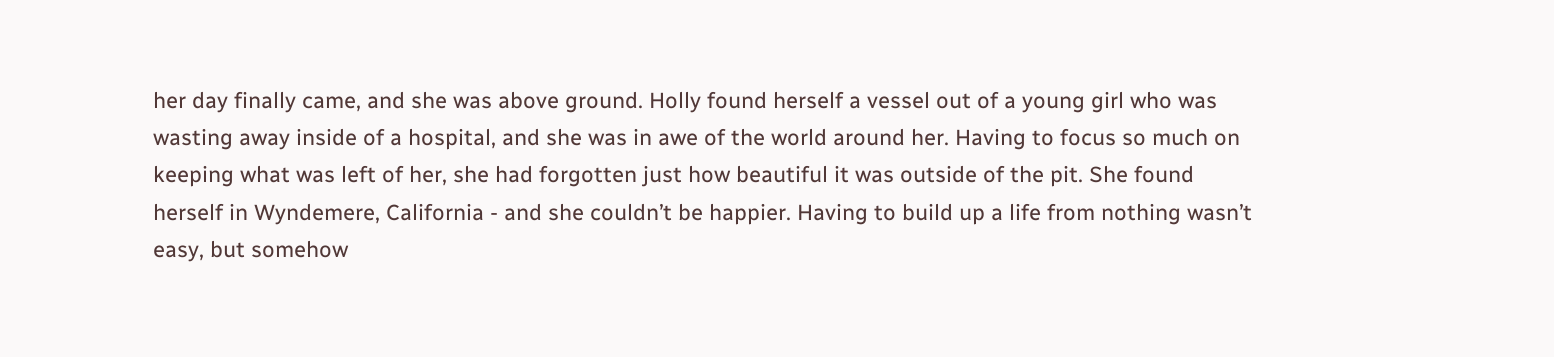her day finally came, and she was above ground. Holly found herself a vessel out of a young girl who was wasting away inside of a hospital, and she was in awe of the world around her. Having to focus so much on keeping what was left of her, she had forgotten just how beautiful it was outside of the pit. She found herself in Wyndemere, California - and she couldn’t be happier. Having to build up a life from nothing wasn’t easy, but somehow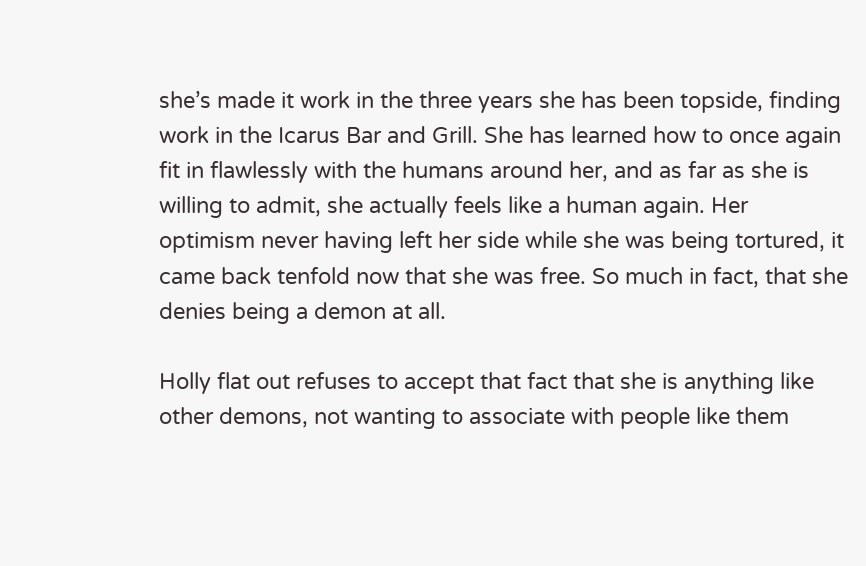she’s made it work in the three years she has been topside, finding work in the Icarus Bar and Grill. She has learned how to once again fit in flawlessly with the humans around her, and as far as she is willing to admit, she actually feels like a human again. Her optimism never having left her side while she was being tortured, it came back tenfold now that she was free. So much in fact, that she denies being a demon at all.

Holly flat out refuses to accept that fact that she is anything like other demons, not wanting to associate with people like them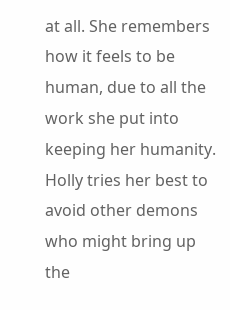at all. She remembers how it feels to be human, due to all the work she put into keeping her humanity. Holly tries her best to avoid other demons who might bring up the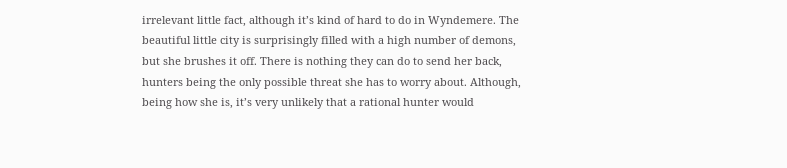irrelevant little fact, although it’s kind of hard to do in Wyndemere. The beautiful little city is surprisingly filled with a high number of demons, but she brushes it off. There is nothing they can do to send her back, hunters being the only possible threat she has to worry about. Although, being how she is, it’s very unlikely that a rational hunter would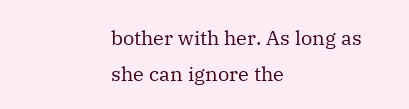bother with her. As long as she can ignore the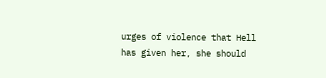urges of violence that Hell has given her, she should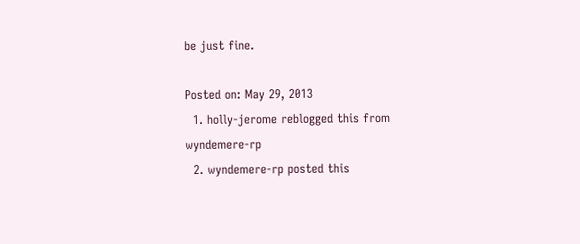be just fine.

Posted on: May 29, 2013
  1. holly-jerome reblogged this from wyndemere-rp
  2. wyndemere-rp posted this